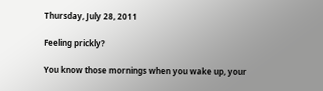Thursday, July 28, 2011

Feeling prickly?

You know those mornings when you wake up, your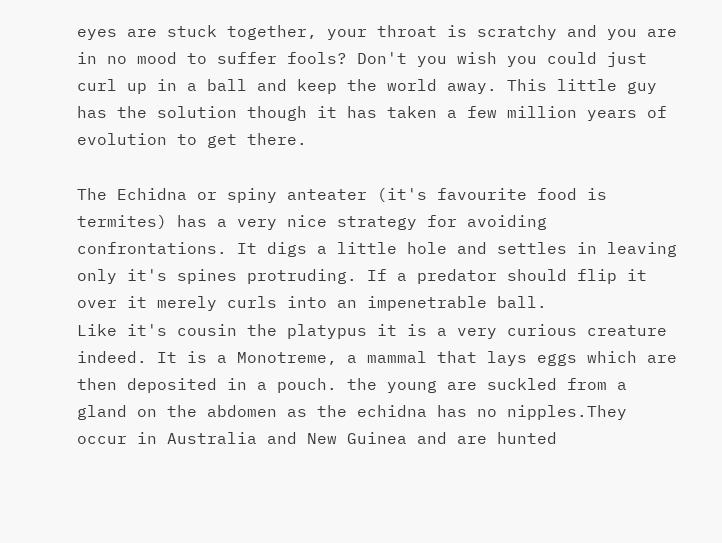eyes are stuck together, your throat is scratchy and you are in no mood to suffer fools? Don't you wish you could just curl up in a ball and keep the world away. This little guy has the solution though it has taken a few million years of evolution to get there.

The Echidna or spiny anteater (it's favourite food is termites) has a very nice strategy for avoiding confrontations. It digs a little hole and settles in leaving only it's spines protruding. If a predator should flip it over it merely curls into an impenetrable ball.
Like it's cousin the platypus it is a very curious creature indeed. It is a Monotreme, a mammal that lays eggs which are then deposited in a pouch. the young are suckled from a gland on the abdomen as the echidna has no nipples.They occur in Australia and New Guinea and are hunted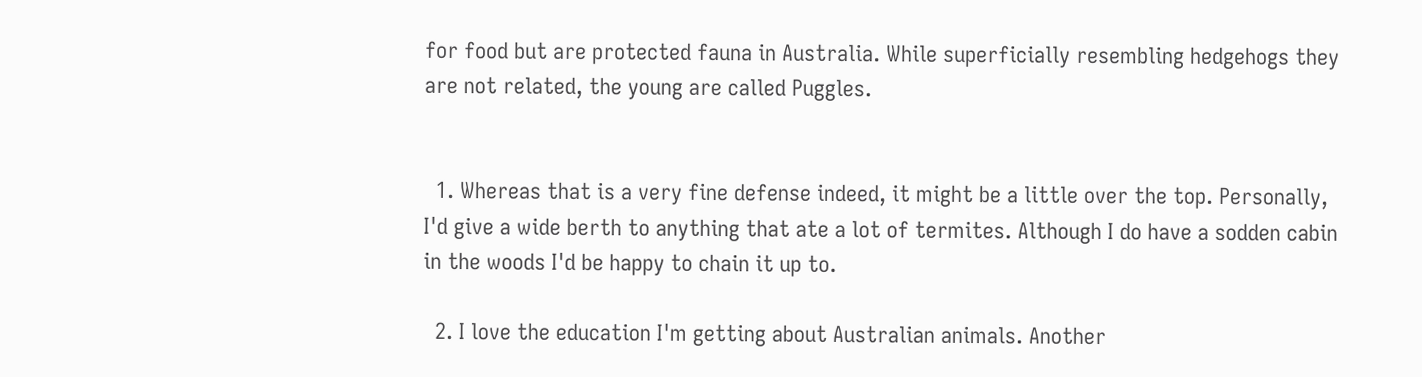for food but are protected fauna in Australia. While superficially resembling hedgehogs they are not related, the young are called Puggles.


  1. Whereas that is a very fine defense indeed, it might be a little over the top. Personally, I'd give a wide berth to anything that ate a lot of termites. Although I do have a sodden cabin in the woods I'd be happy to chain it up to.

  2. I love the education I'm getting about Australian animals. Another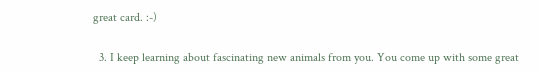great card. :-)

  3. I keep learning about fascinating new animals from you. You come up with some great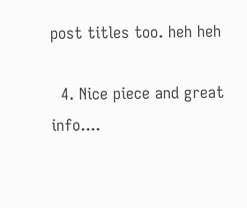post titles too. heh heh

  4. Nice piece and great info....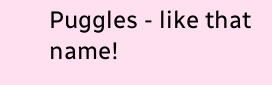Puggles - like that name!